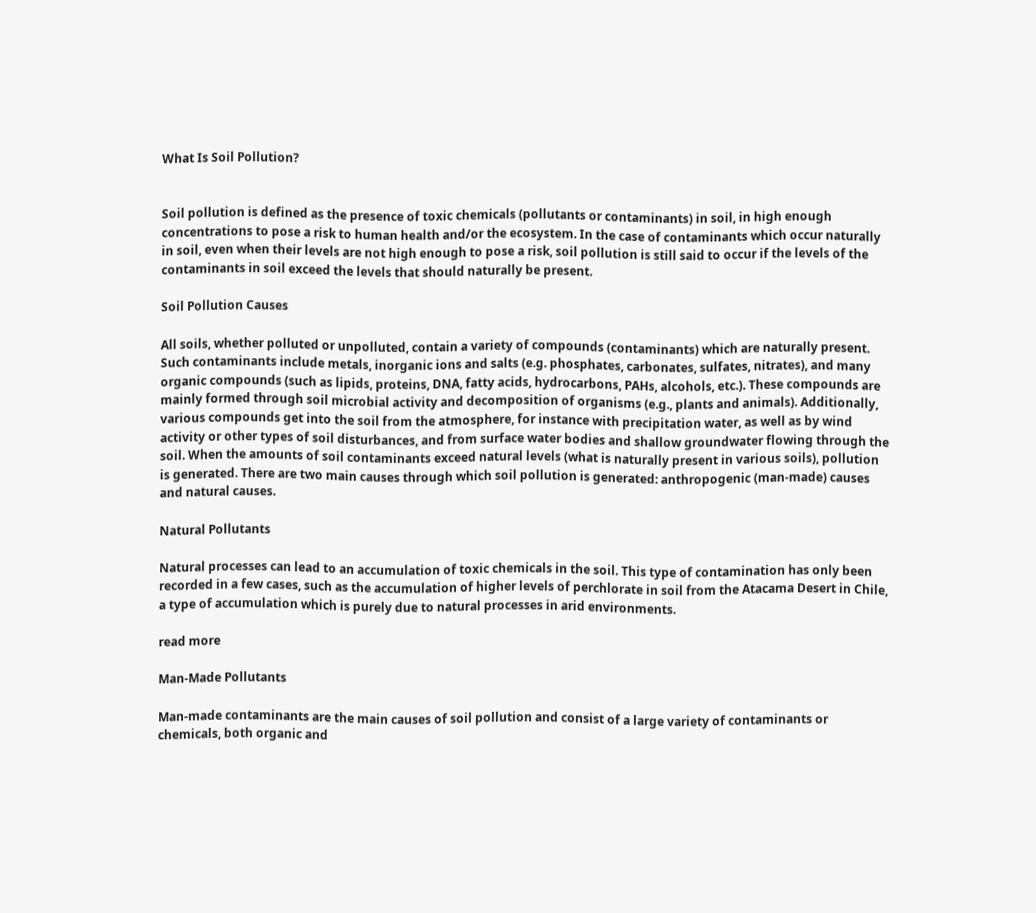What Is Soil Pollution?


Soil pollution is defined as the presence of toxic chemicals (pollutants or contaminants) in soil, in high enough concentrations to pose a risk to human health and/or the ecosystem. In the case of contaminants which occur naturally in soil, even when their levels are not high enough to pose a risk, soil pollution is still said to occur if the levels of the contaminants in soil exceed the levels that should naturally be present.

Soil Pollution Causes

All soils, whether polluted or unpolluted, contain a variety of compounds (contaminants) which are naturally present. Such contaminants include metals, inorganic ions and salts (e.g. phosphates, carbonates, sulfates, nitrates), and many organic compounds (such as lipids, proteins, DNA, fatty acids, hydrocarbons, PAHs, alcohols, etc.). These compounds are mainly formed through soil microbial activity and decomposition of organisms (e.g., plants and animals). Additionally, various compounds get into the soil from the atmosphere, for instance with precipitation water, as well as by wind activity or other types of soil disturbances, and from surface water bodies and shallow groundwater flowing through the soil. When the amounts of soil contaminants exceed natural levels (what is naturally present in various soils), pollution is generated. There are two main causes through which soil pollution is generated: anthropogenic (man-made) causes and natural causes.

Natural Pollutants

Natural processes can lead to an accumulation of toxic chemicals in the soil. This type of contamination has only been recorded in a few cases, such as the accumulation of higher levels of perchlorate in soil from the Atacama Desert in Chile, a type of accumulation which is purely due to natural processes in arid environments.

read more

Man-Made Pollutants

Man-made contaminants are the main causes of soil pollution and consist of a large variety of contaminants or chemicals, both organic and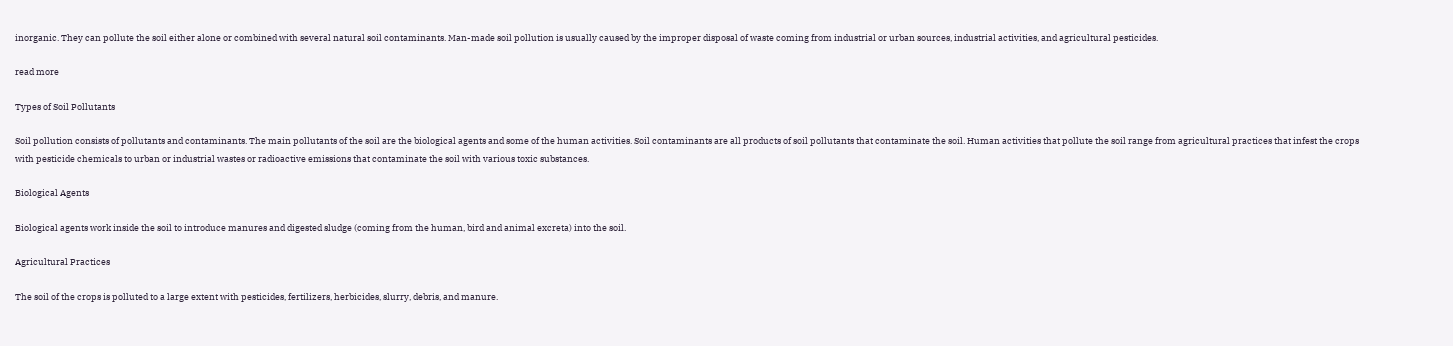inorganic. They can pollute the soil either alone or combined with several natural soil contaminants. Man-made soil pollution is usually caused by the improper disposal of waste coming from industrial or urban sources, industrial activities, and agricultural pesticides.

read more

Types of Soil Pollutants

Soil pollution consists of pollutants and contaminants. The main pollutants of the soil are the biological agents and some of the human activities. Soil contaminants are all products of soil pollutants that contaminate the soil. Human activities that pollute the soil range from agricultural practices that infest the crops with pesticide chemicals to urban or industrial wastes or radioactive emissions that contaminate the soil with various toxic substances.

Biological Agents

Biological agents work inside the soil to introduce manures and digested sludge (coming from the human, bird and animal excreta) into the soil.

Agricultural Practices

The soil of the crops is polluted to a large extent with pesticides, fertilizers, herbicides, slurry, debris, and manure.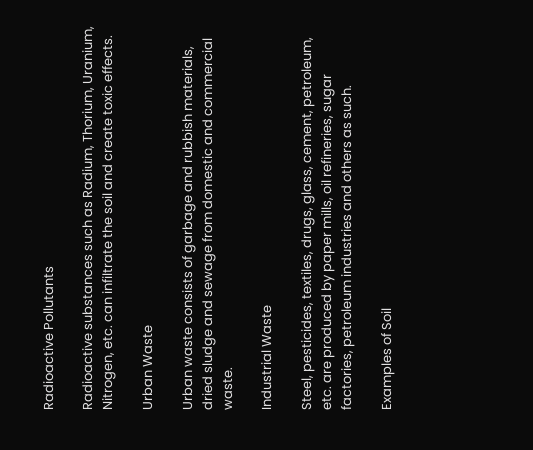Radioactive Pollutants

Radioactive substances such as Radium, Thorium, Uranium, Nitrogen, etc. can infiltrate the soil and create toxic effects.

Urban Waste

Urban waste consists of garbage and rubbish materials, dried sludge and sewage from domestic and commercial waste.

Industrial Waste

Steel, pesticides, textiles, drugs, glass, cement, petroleum, etc. are produced by paper mills, oil refineries, sugar factories, petroleum industries and others as such.

Examples of Soil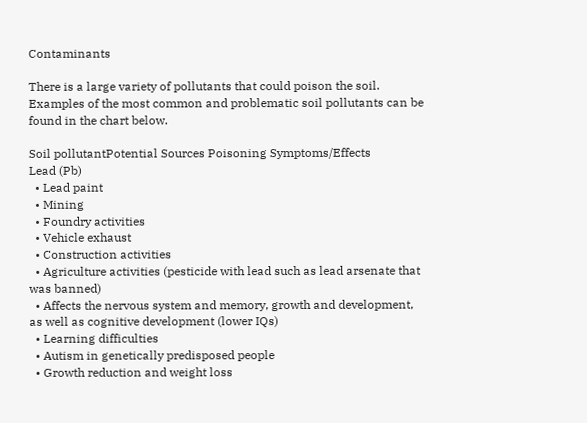Contaminants

There is a large variety of pollutants that could poison the soil. Examples of the most common and problematic soil pollutants can be found in the chart below.

Soil pollutantPotential Sources Poisoning Symptoms/Effects
Lead (Pb)
  • Lead paint
  • Mining
  • Foundry activities
  • Vehicle exhaust
  • Construction activities
  • Agriculture activities (pesticide with lead such as lead arsenate that was banned)
  • Affects the nervous system and memory, growth and development, as well as cognitive development (lower IQs)
  • Learning difficulties
  • Autism in genetically predisposed people
  • Growth reduction and weight loss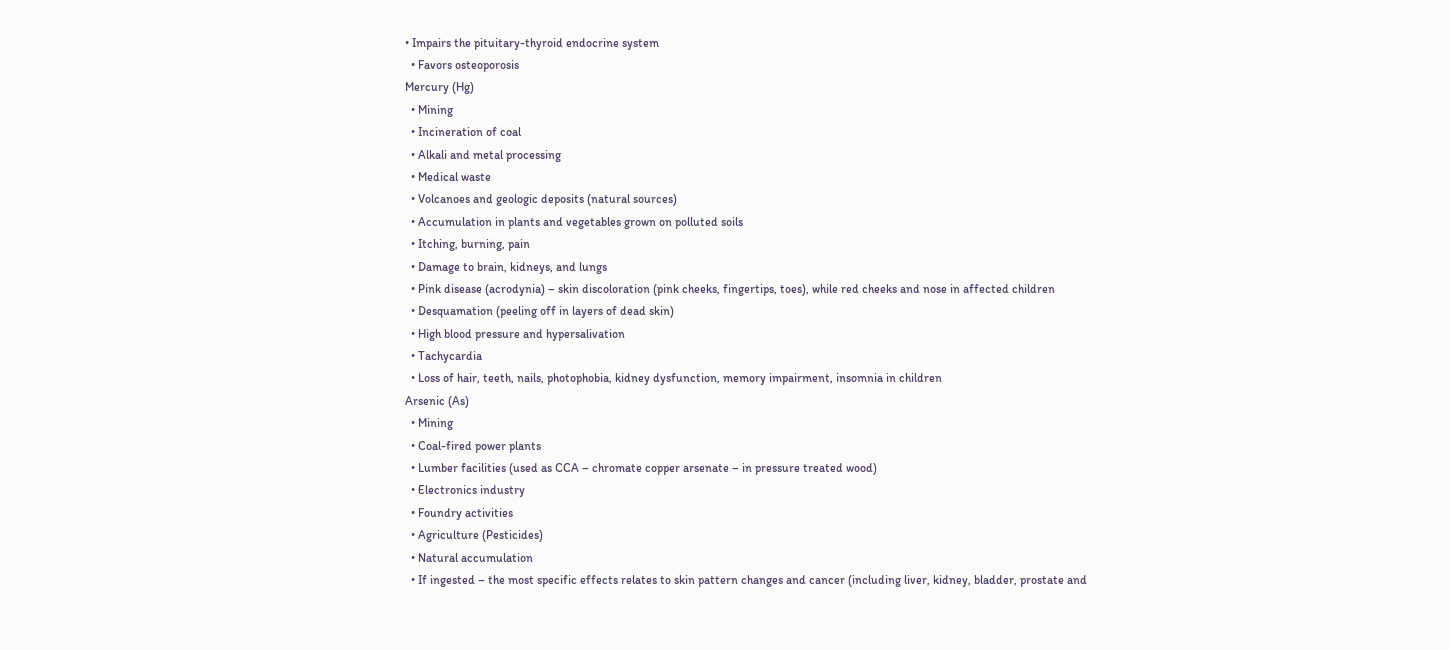• Impairs the pituitary-thyroid endocrine system
  • Favors osteoporosis
Mercury (Hg)
  • Mining
  • Incineration of coal
  • Alkali and metal processing
  • Medical waste
  • Volcanoes and geologic deposits (natural sources)
  • Accumulation in plants and vegetables grown on polluted soils
  • Itching, burning, pain
  • Damage to brain, kidneys, and lungs
  • Pink disease (acrodynia) – skin discoloration (pink cheeks, fingertips, toes), while red cheeks and nose in affected children
  • Desquamation (peeling off in layers of dead skin)
  • High blood pressure and hypersalivation
  • Tachycardia
  • Loss of hair, teeth, nails, photophobia, kidney dysfunction, memory impairment, insomnia in children
Arsenic (As)
  • Mining
  • Coal-fired power plants
  • Lumber facilities (used as CCA – chromate copper arsenate – in pressure treated wood)
  • Electronics industry
  • Foundry activities
  • Agriculture (Pesticides)
  • Natural accumulation
  • If ingested – the most specific effects relates to skin pattern changes and cancer (including liver, kidney, bladder, prostate and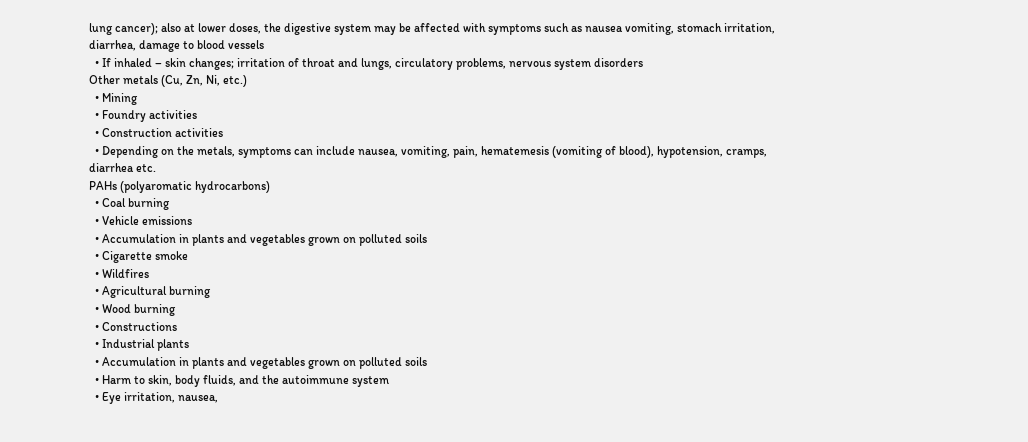lung cancer); also at lower doses, the digestive system may be affected with symptoms such as nausea vomiting, stomach irritation, diarrhea, damage to blood vessels
  • If inhaled – skin changes; irritation of throat and lungs, circulatory problems, nervous system disorders
Other metals (Cu, Zn, Ni, etc.)
  • Mining
  • Foundry activities
  • Construction activities
  • Depending on the metals, symptoms can include nausea, vomiting, pain, hematemesis (vomiting of blood), hypotension, cramps, diarrhea etc.
PAHs (polyaromatic hydrocarbons)
  • Coal burning
  • Vehicle emissions
  • Accumulation in plants and vegetables grown on polluted soils
  • Cigarette smoke
  • Wildfires
  • Agricultural burning
  • Wood burning
  • Constructions
  • Industrial plants
  • Accumulation in plants and vegetables grown on polluted soils
  • Harm to skin, body fluids, and the autoimmune system
  • Eye irritation, nausea,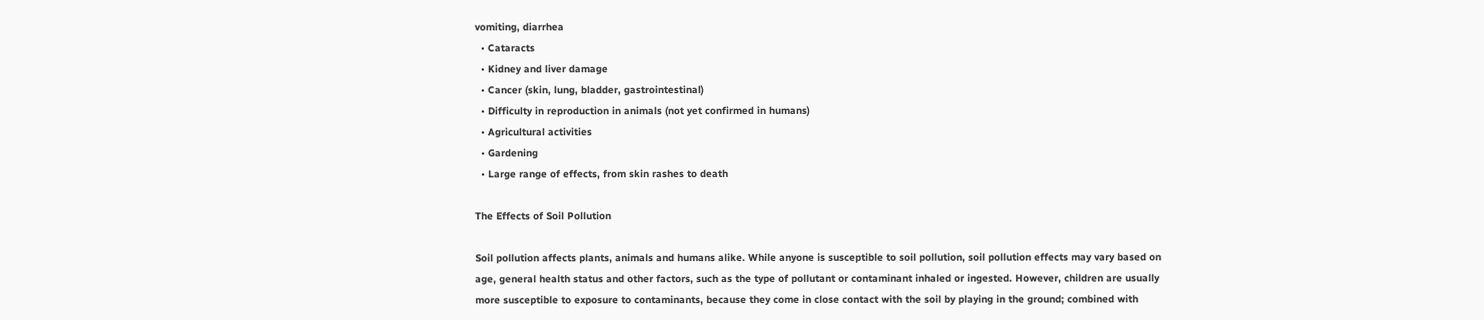vomiting, diarrhea
  • Cataracts
  • Kidney and liver damage
  • Cancer (skin, lung, bladder, gastrointestinal)
  • Difficulty in reproduction in animals (not yet confirmed in humans)
  • Agricultural activities
  • Gardening
  • Large range of effects, from skin rashes to death

The Effects of Soil Pollution

Soil pollution affects plants, animals and humans alike. While anyone is susceptible to soil pollution, soil pollution effects may vary based on age, general health status and other factors, such as the type of pollutant or contaminant inhaled or ingested. However, children are usually more susceptible to exposure to contaminants, because they come in close contact with the soil by playing in the ground; combined with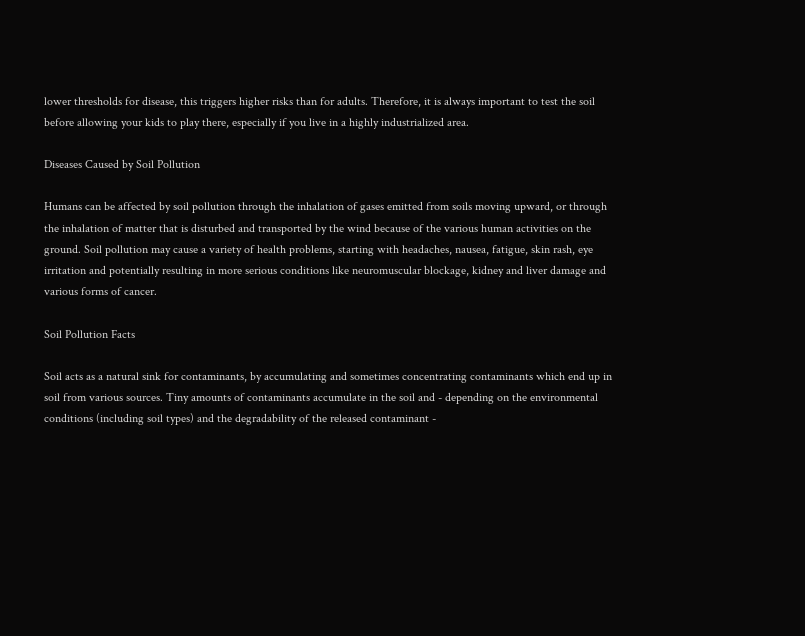lower thresholds for disease, this triggers higher risks than for adults. Therefore, it is always important to test the soil before allowing your kids to play there, especially if you live in a highly industrialized area.

Diseases Caused by Soil Pollution

Humans can be affected by soil pollution through the inhalation of gases emitted from soils moving upward, or through the inhalation of matter that is disturbed and transported by the wind because of the various human activities on the ground. Soil pollution may cause a variety of health problems, starting with headaches, nausea, fatigue, skin rash, eye irritation and potentially resulting in more serious conditions like neuromuscular blockage, kidney and liver damage and various forms of cancer.

Soil Pollution Facts

Soil acts as a natural sink for contaminants, by accumulating and sometimes concentrating contaminants which end up in soil from various sources. Tiny amounts of contaminants accumulate in the soil and - depending on the environmental conditions (including soil types) and the degradability of the released contaminant -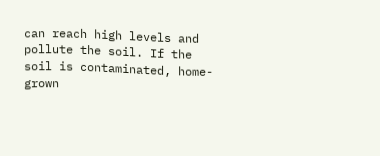can reach high levels and pollute the soil. If the soil is contaminated, home-grown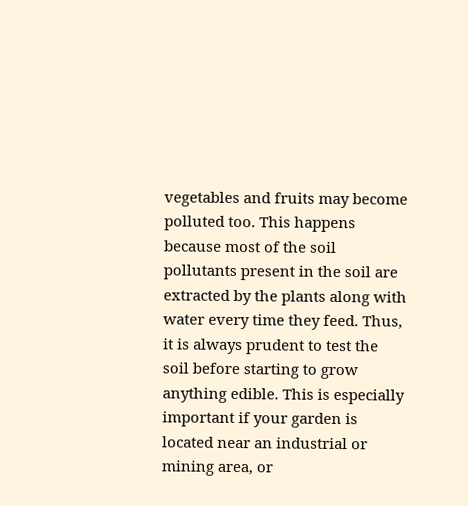vegetables and fruits may become polluted too. This happens because most of the soil pollutants present in the soil are extracted by the plants along with water every time they feed. Thus, it is always prudent to test the soil before starting to grow anything edible. This is especially important if your garden is located near an industrial or mining area, or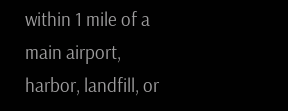within 1 mile of a main airport, harbor, landfill, or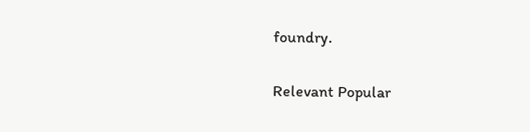foundry.

Relevant Popular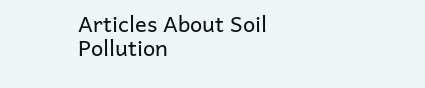Articles About Soil Pollution